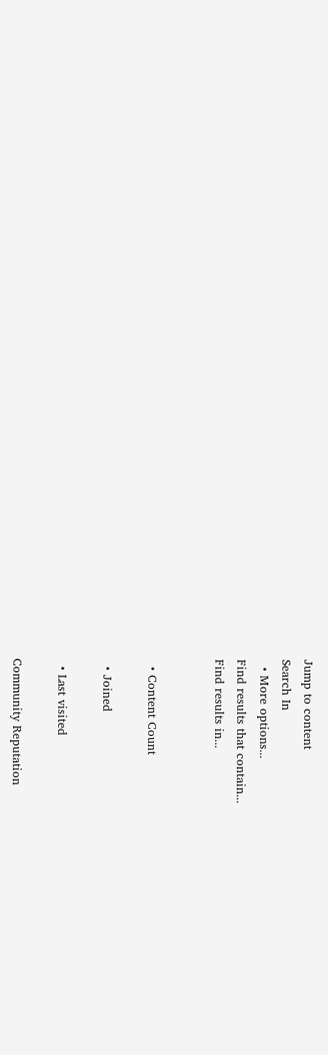Jump to content
Search In
  • More options...
Find results that contain...
Find results in...


  • Content Count

  • Joined

  • Last visited

Community Reputation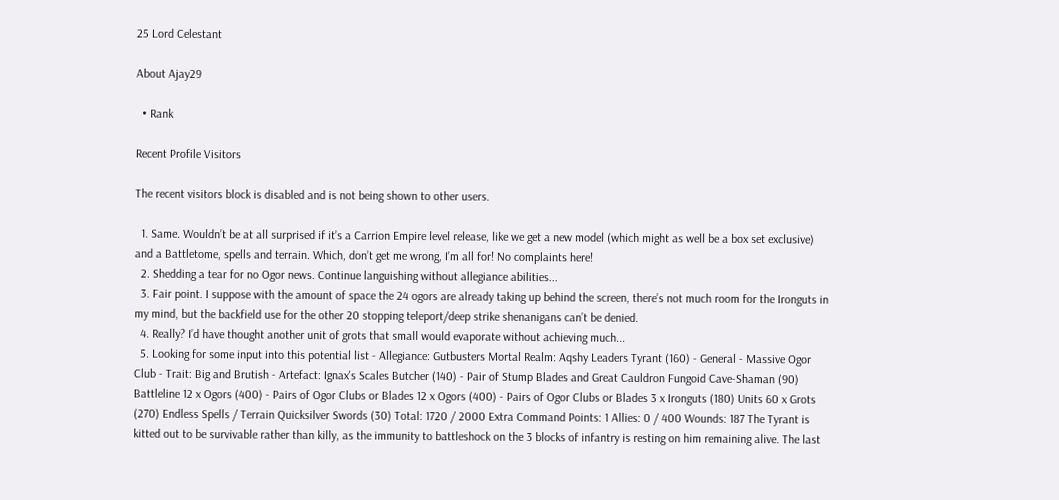25 Lord Celestant

About Ajay29

  • Rank

Recent Profile Visitors

The recent visitors block is disabled and is not being shown to other users.

  1. Same. Wouldn’t be at all surprised if it’s a Carrion Empire level release, like we get a new model (which might as well be a box set exclusive) and a Battletome, spells and terrain. Which, don’t get me wrong, I’m all for! No complaints here!
  2. Shedding a tear for no Ogor news. Continue languishing without allegiance abilities...
  3. Fair point. I suppose with the amount of space the 24 ogors are already taking up behind the screen, there’s not much room for the Ironguts in my mind, but the backfield use for the other 20 stopping teleport/deep strike shenanigans can’t be denied.
  4. Really? I’d have thought another unit of grots that small would evaporate without achieving much...
  5. Looking for some input into this potential list - Allegiance: Gutbusters Mortal Realm: Aqshy Leaders Tyrant (160) - General - Massive Ogor Club - Trait: Big and Brutish - Artefact: Ignax's Scales Butcher (140) - Pair of Stump Blades and Great Cauldron Fungoid Cave-Shaman (90) Battleline 12 x Ogors (400) - Pairs of Ogor Clubs or Blades 12 x Ogors (400) - Pairs of Ogor Clubs or Blades 3 x Ironguts (180) Units 60 x Grots (270) Endless Spells / Terrain Quicksilver Swords (30) Total: 1720 / 2000 Extra Command Points: 1 Allies: 0 / 400 Wounds: 187 The Tyrant is kitted out to be survivable rather than killy, as the immunity to battleshock on the 3 blocks of infantry is resting on him remaining alive. The last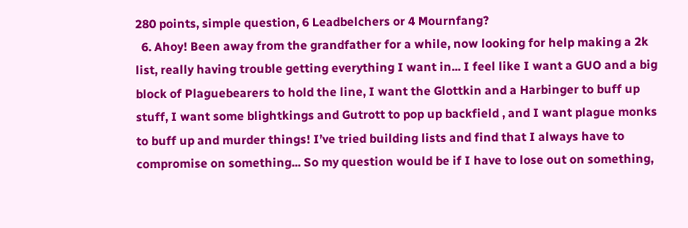280 points, simple question, 6 Leadbelchers or 4 Mournfang?
  6. Ahoy! Been away from the grandfather for a while, now looking for help making a 2k list, really having trouble getting everything I want in... I feel like I want a GUO and a big block of Plaguebearers to hold the line, I want the Glottkin and a Harbinger to buff up stuff, I want some blightkings and Gutrott to pop up backfield , and I want plague monks to buff up and murder things! I’ve tried building lists and find that I always have to compromise on something... So my question would be if I have to lose out on something,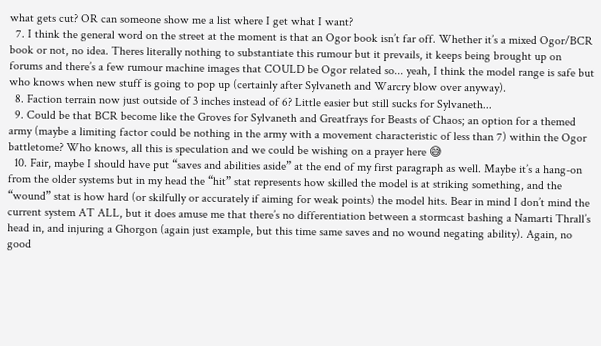what gets cut? OR can someone show me a list where I get what I want?
  7. I think the general word on the street at the moment is that an Ogor book isn’t far off. Whether it’s a mixed Ogor/BCR book or not, no idea. Theres literally nothing to substantiate this rumour but it prevails, it keeps being brought up on forums and there’s a few rumour machine images that COULD be Ogor related so... yeah, I think the model range is safe but who knows when new stuff is going to pop up (certainly after Sylvaneth and Warcry blow over anyway).
  8. Faction terrain now just outside of 3 inches instead of 6? Little easier but still sucks for Sylvaneth...
  9. Could be that BCR become like the Groves for Sylvaneth and Greatfrays for Beasts of Chaos; an option for a themed army (maybe a limiting factor could be nothing in the army with a movement characteristic of less than 7) within the Ogor battletome? Who knows, all this is speculation and we could be wishing on a prayer here 😅
  10. Fair, maybe I should have put “saves and abilities aside” at the end of my first paragraph as well. Maybe it’s a hang-on from the older systems but in my head the “hit” stat represents how skilled the model is at striking something, and the “wound” stat is how hard (or skilfully or accurately if aiming for weak points) the model hits. Bear in mind I don’t mind the current system AT ALL, but it does amuse me that there’s no differentiation between a stormcast bashing a Namarti Thrall’s head in, and injuring a Ghorgon (again just example, but this time same saves and no wound negating ability). Again, no good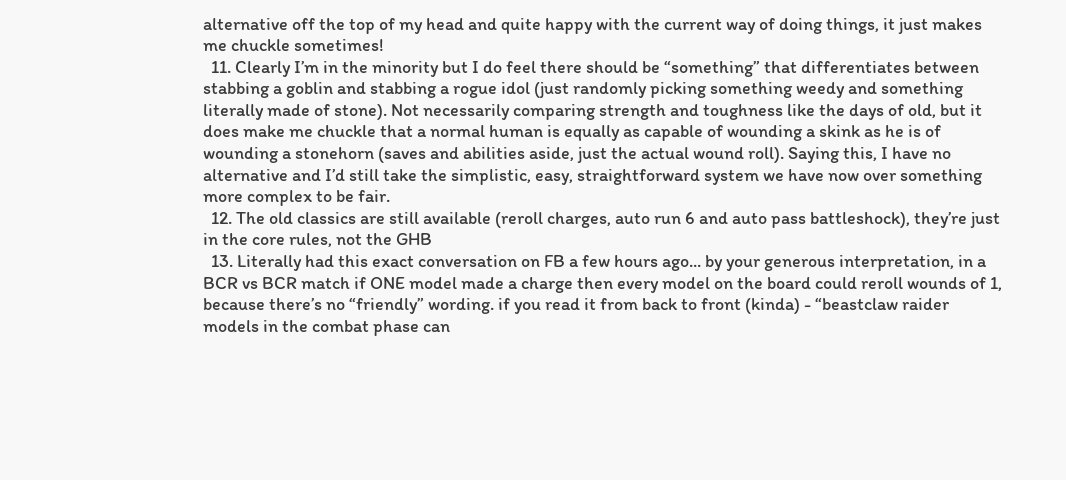alternative off the top of my head and quite happy with the current way of doing things, it just makes me chuckle sometimes!
  11. Clearly I’m in the minority but I do feel there should be “something” that differentiates between stabbing a goblin and stabbing a rogue idol (just randomly picking something weedy and something literally made of stone). Not necessarily comparing strength and toughness like the days of old, but it does make me chuckle that a normal human is equally as capable of wounding a skink as he is of wounding a stonehorn (saves and abilities aside, just the actual wound roll). Saying this, I have no alternative and I’d still take the simplistic, easy, straightforward system we have now over something more complex to be fair.
  12. The old classics are still available (reroll charges, auto run 6 and auto pass battleshock), they’re just in the core rules, not the GHB
  13. Literally had this exact conversation on FB a few hours ago... by your generous interpretation, in a BCR vs BCR match if ONE model made a charge then every model on the board could reroll wounds of 1, because there’s no “friendly” wording. if you read it from back to front (kinda) - “beastclaw raider models in the combat phase can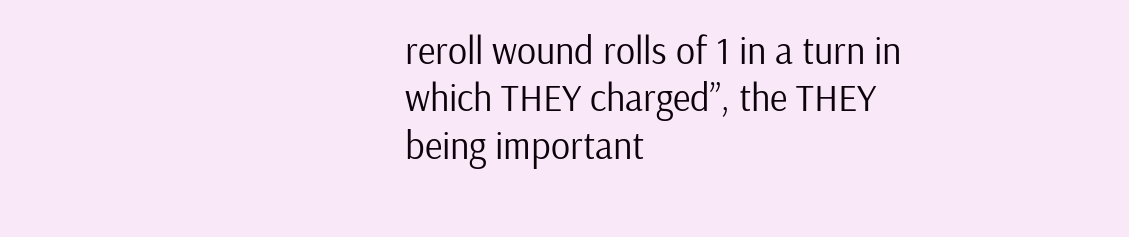reroll wound rolls of 1 in a turn in which THEY charged”, the THEY being important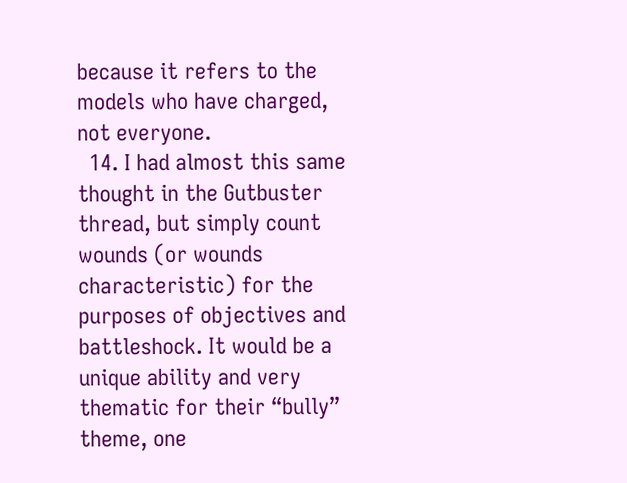because it refers to the models who have charged, not everyone.
  14. I had almost this same thought in the Gutbuster thread, but simply count wounds (or wounds characteristic) for the purposes of objectives and battleshock. It would be a unique ability and very thematic for their “bully” theme, one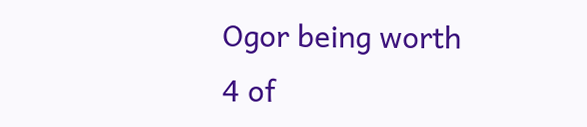Ogor being worth 4 of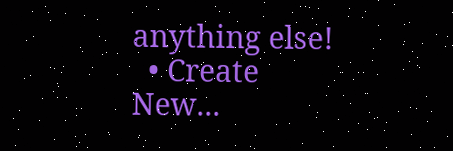anything else!
  • Create New...